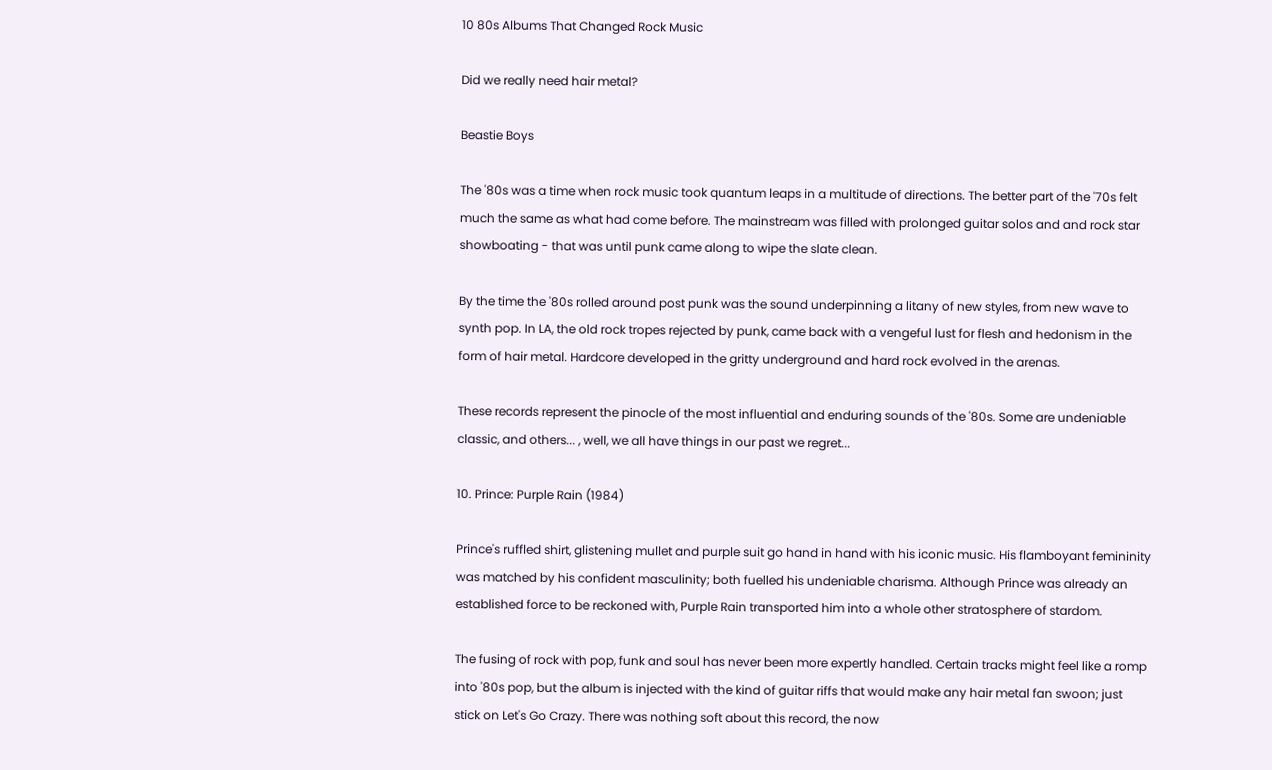10 80s Albums That Changed Rock Music

Did we really need hair metal?

Beastie Boys

The '80s was a time when rock music took quantum leaps in a multitude of directions. The better part of the '70s felt much the same as what had come before. The mainstream was filled with prolonged guitar solos and and rock star showboating - that was until punk came along to wipe the slate clean.

By the time the '80s rolled around post punk was the sound underpinning a litany of new styles, from new wave to synth pop. In LA, the old rock tropes rejected by punk, came back with a vengeful lust for flesh and hedonism in the form of hair metal. Hardcore developed in the gritty underground and hard rock evolved in the arenas.

These records represent the pinocle of the most influential and enduring sounds of the '80s. Some are undeniable classic, and others... , well, we all have things in our past we regret...

10. Prince: Purple Rain (1984)

Prince's ruffled shirt, glistening mullet and purple suit go hand in hand with his iconic music. His flamboyant femininity was matched by his confident masculinity; both fuelled his undeniable charisma. Although Prince was already an established force to be reckoned with, Purple Rain transported him into a whole other stratosphere of stardom.

The fusing of rock with pop, funk and soul has never been more expertly handled. Certain tracks might feel like a romp into '80s pop, but the album is injected with the kind of guitar riffs that would make any hair metal fan swoon; just stick on Let's Go Crazy. There was nothing soft about this record, the now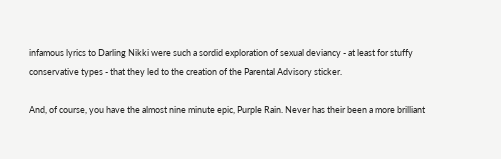infamous lyrics to Darling Nikki were such a sordid exploration of sexual deviancy - at least for stuffy conservative types - that they led to the creation of the Parental Advisory sticker.

And, of course, you have the almost nine minute epic, Purple Rain. Never has their been a more brilliant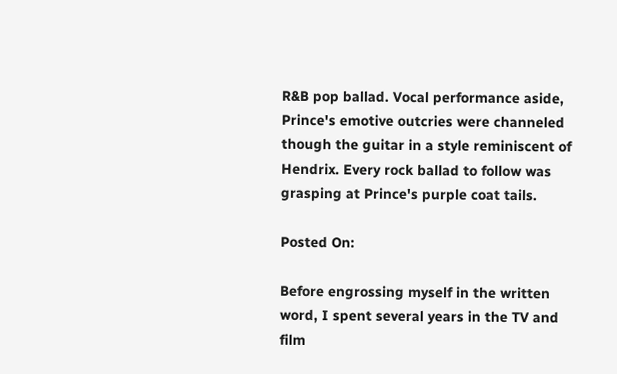R&B pop ballad. Vocal performance aside, Prince's emotive outcries were channeled though the guitar in a style reminiscent of Hendrix. Every rock ballad to follow was grasping at Prince's purple coat tails.

Posted On:

Before engrossing myself in the written word, I spent several years in the TV and film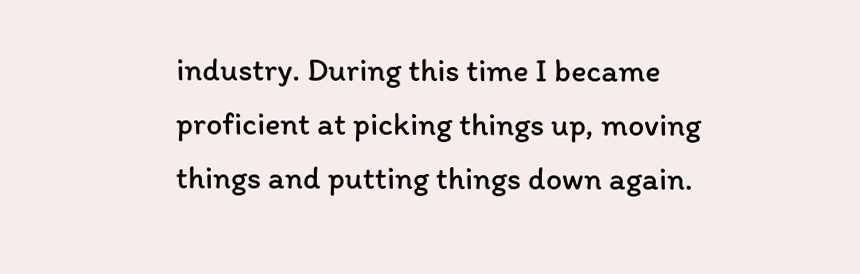industry. During this time I became proficient at picking things up, moving things and putting things down again.